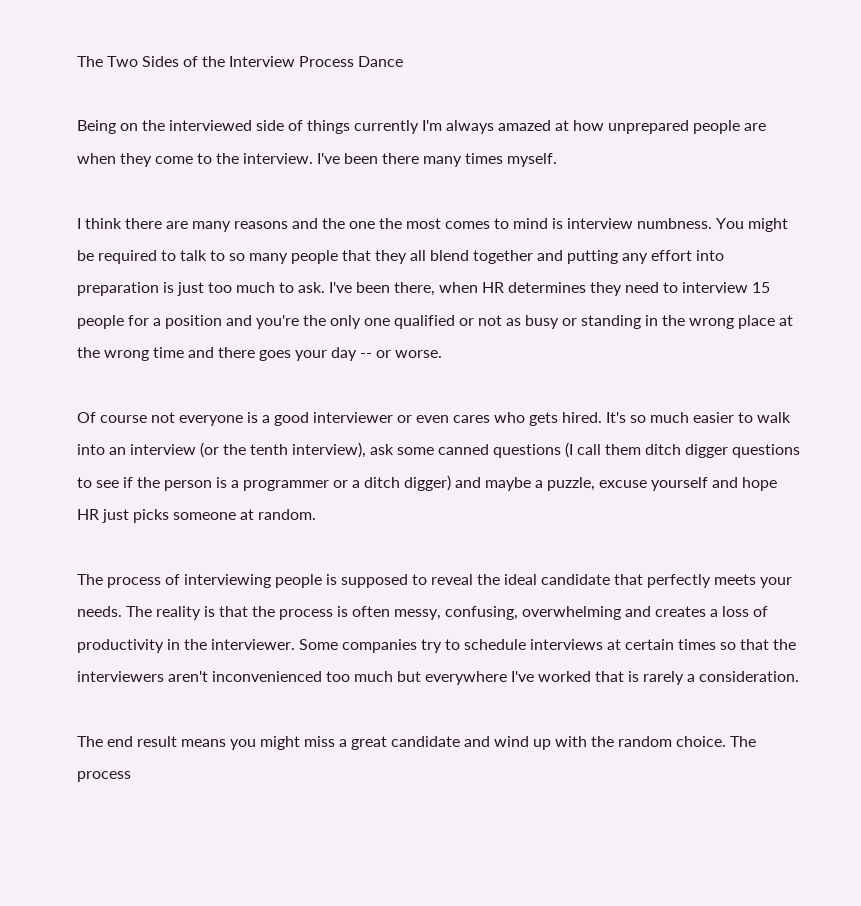The Two Sides of the Interview Process Dance

Being on the interviewed side of things currently I'm always amazed at how unprepared people are when they come to the interview. I've been there many times myself.

I think there are many reasons and the one the most comes to mind is interview numbness. You might be required to talk to so many people that they all blend together and putting any effort into preparation is just too much to ask. I've been there, when HR determines they need to interview 15 people for a position and you're the only one qualified or not as busy or standing in the wrong place at the wrong time and there goes your day -- or worse.

Of course not everyone is a good interviewer or even cares who gets hired. It's so much easier to walk into an interview (or the tenth interview), ask some canned questions (I call them ditch digger questions to see if the person is a programmer or a ditch digger) and maybe a puzzle, excuse yourself and hope HR just picks someone at random.

The process of interviewing people is supposed to reveal the ideal candidate that perfectly meets your needs. The reality is that the process is often messy, confusing, overwhelming and creates a loss of productivity in the interviewer. Some companies try to schedule interviews at certain times so that the interviewers aren't inconvenienced too much but everywhere I've worked that is rarely a consideration.

The end result means you might miss a great candidate and wind up with the random choice. The process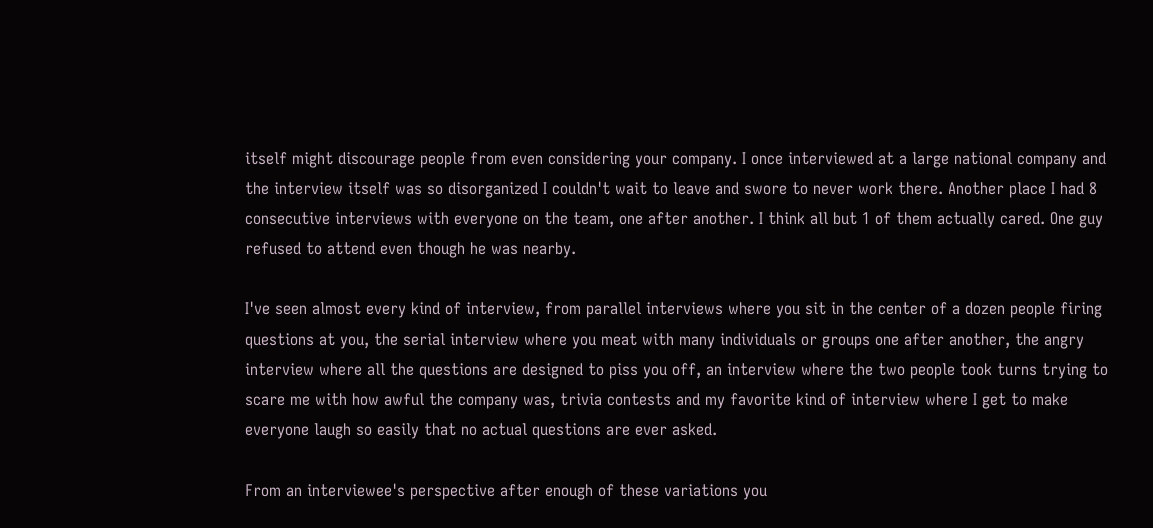itself might discourage people from even considering your company. I once interviewed at a large national company and the interview itself was so disorganized I couldn't wait to leave and swore to never work there. Another place I had 8 consecutive interviews with everyone on the team, one after another. I think all but 1 of them actually cared. One guy refused to attend even though he was nearby.

I've seen almost every kind of interview, from parallel interviews where you sit in the center of a dozen people firing questions at you, the serial interview where you meat with many individuals or groups one after another, the angry interview where all the questions are designed to piss you off, an interview where the two people took turns trying to scare me with how awful the company was, trivia contests and my favorite kind of interview where I get to make everyone laugh so easily that no actual questions are ever asked.

From an interviewee's perspective after enough of these variations you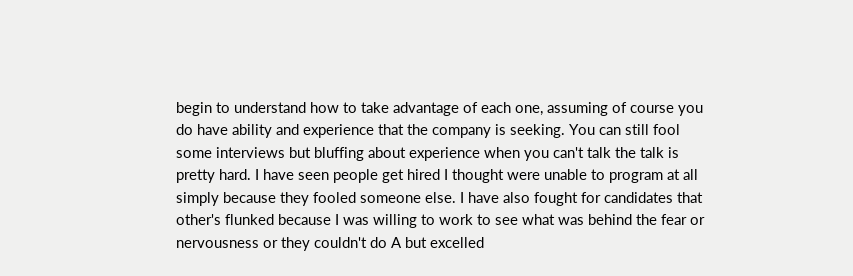begin to understand how to take advantage of each one, assuming of course you do have ability and experience that the company is seeking. You can still fool some interviews but bluffing about experience when you can't talk the talk is pretty hard. I have seen people get hired I thought were unable to program at all simply because they fooled someone else. I have also fought for candidates that other's flunked because I was willing to work to see what was behind the fear or nervousness or they couldn't do A but excelled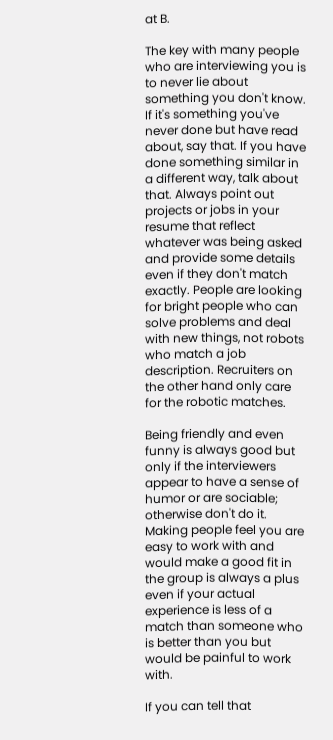at B.

The key with many people who are interviewing you is to never lie about something you don't know. If it's something you've never done but have read about, say that. If you have done something similar in a different way, talk about that. Always point out projects or jobs in your resume that reflect whatever was being asked and provide some details even if they don't match exactly. People are looking for bright people who can solve problems and deal with new things, not robots who match a job description. Recruiters on the other hand only care for the robotic matches.

Being friendly and even funny is always good but only if the interviewers appear to have a sense of humor or are sociable; otherwise don't do it. Making people feel you are easy to work with and would make a good fit in the group is always a plus even if your actual experience is less of a match than someone who is better than you but would be painful to work with.

If you can tell that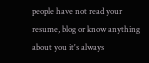people have not read your resume, blog or know anything about you it's always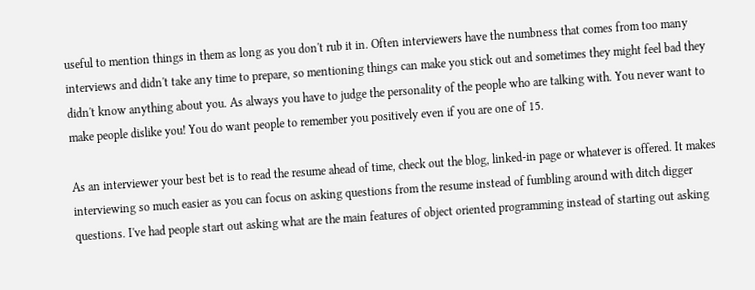useful to mention things in them as long as you don't rub it in. Often interviewers have the numbness that comes from too many interviews and didn't take any time to prepare, so mentioning things can make you stick out and sometimes they might feel bad they didn't know anything about you. As always you have to judge the personality of the people who are talking with. You never want to make people dislike you! You do want people to remember you positively even if you are one of 15.

As an interviewer your best bet is to read the resume ahead of time, check out the blog, linked-in page or whatever is offered. It makes interviewing so much easier as you can focus on asking questions from the resume instead of fumbling around with ditch digger questions. I've had people start out asking what are the main features of object oriented programming instead of starting out asking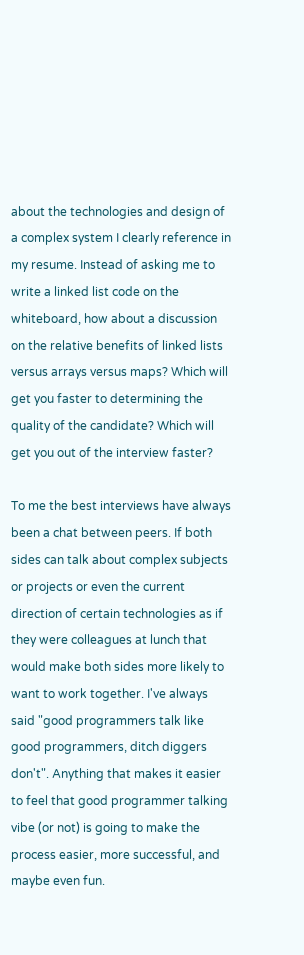about the technologies and design of a complex system I clearly reference in my resume. Instead of asking me to write a linked list code on the whiteboard, how about a discussion on the relative benefits of linked lists versus arrays versus maps? Which will get you faster to determining the quality of the candidate? Which will get you out of the interview faster?

To me the best interviews have always been a chat between peers. If both sides can talk about complex subjects or projects or even the current direction of certain technologies as if they were colleagues at lunch that would make both sides more likely to want to work together. I've always said "good programmers talk like good programmers, ditch diggers don't". Anything that makes it easier to feel that good programmer talking vibe (or not) is going to make the process easier, more successful, and maybe even fun.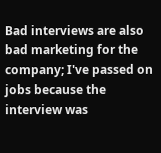Bad interviews are also bad marketing for the company; I've passed on jobs because the interview was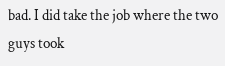bad. I did take the job where the two guys took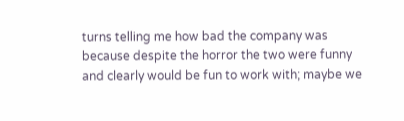turns telling me how bad the company was because despite the horror the two were funny and clearly would be fun to work with; maybe we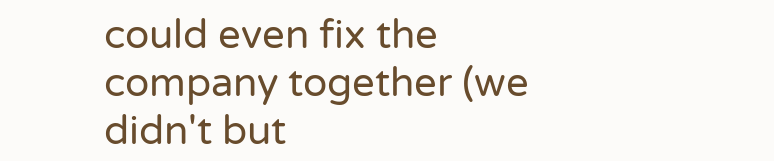could even fix the company together (we didn't but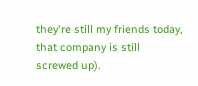they're still my friends today, that company is still screwed up).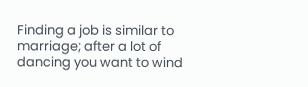Finding a job is similar to marriage; after a lot of dancing you want to wind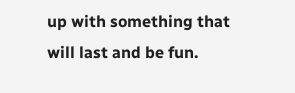up with something that will last and be fun.